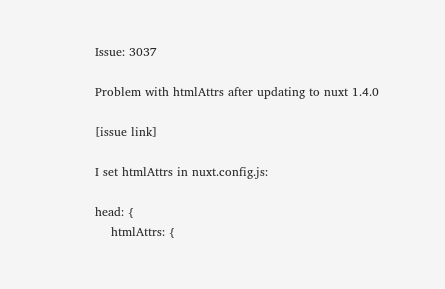Issue: 3037

Problem with htmlAttrs after updating to nuxt 1.4.0

[issue link]

I set htmlAttrs in nuxt.config.js:

head: {
    htmlAttrs: {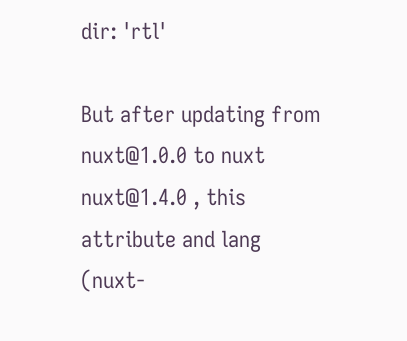dir: 'rtl'

But after updating from nuxt@1.0.0 to nuxt nuxt@1.4.0 , this attribute and lang (nuxt-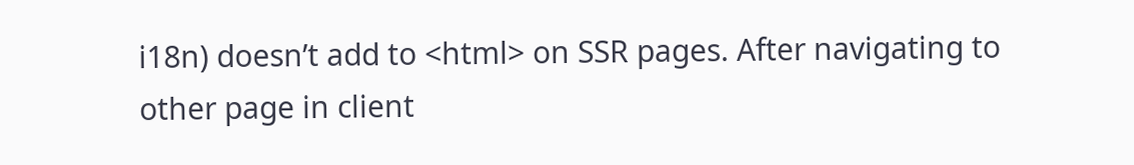i18n) doesn’t add to <html> on SSR pages. After navigating to other page in client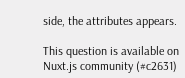side, the attributes appears.

This question is available on Nuxt.js community (#c2631)